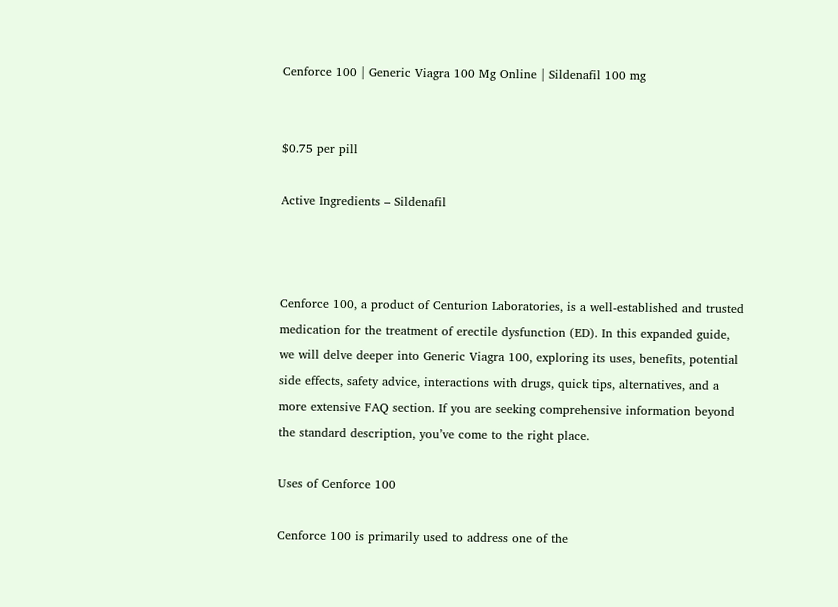Cenforce 100 | Generic Viagra 100 Mg Online | Sildenafil 100 mg


$0.75 per pill

Active Ingredients – Sildenafil



Cenforce 100, a product of Centurion Laboratories, is a well-established and trusted medication for the treatment of erectile dysfunction (ED). In this expanded guide, we will delve deeper into Generic Viagra 100, exploring its uses, benefits, potential side effects, safety advice, interactions with drugs, quick tips, alternatives, and a more extensive FAQ section. If you are seeking comprehensive information beyond the standard description, you’ve come to the right place.

Uses of Cenforce 100

Cenforce 100 is primarily used to address one of the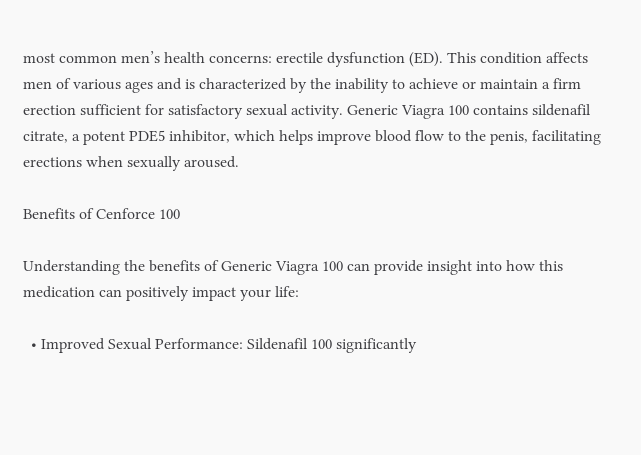most common men’s health concerns: erectile dysfunction (ED). This condition affects men of various ages and is characterized by the inability to achieve or maintain a firm erection sufficient for satisfactory sexual activity. Generic Viagra 100 contains sildenafil citrate, a potent PDE5 inhibitor, which helps improve blood flow to the penis, facilitating erections when sexually aroused.

Benefits of Cenforce 100

Understanding the benefits of Generic Viagra 100 can provide insight into how this medication can positively impact your life:

  • Improved Sexual Performance: Sildenafil 100 significantly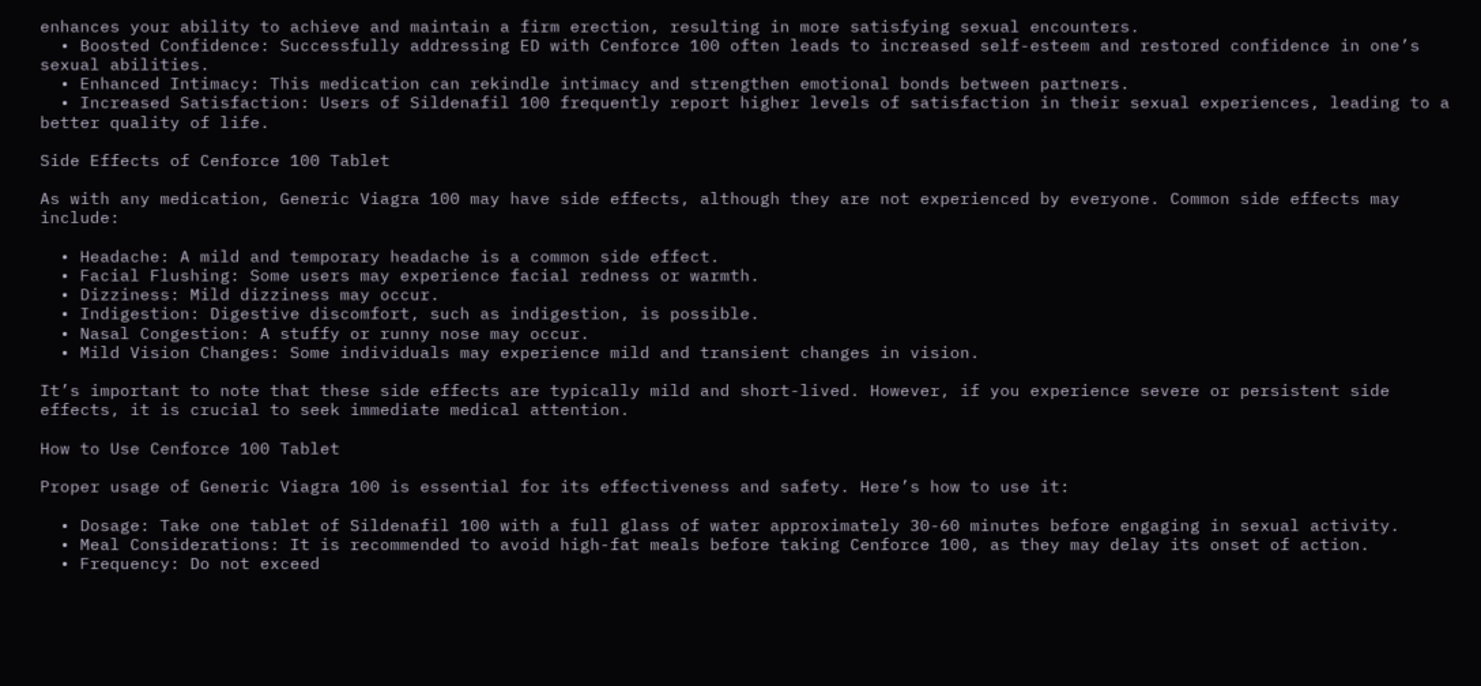enhances your ability to achieve and maintain a firm erection, resulting in more satisfying sexual encounters.
  • Boosted Confidence: Successfully addressing ED with Cenforce 100 often leads to increased self-esteem and restored confidence in one’s sexual abilities.
  • Enhanced Intimacy: This medication can rekindle intimacy and strengthen emotional bonds between partners.
  • Increased Satisfaction: Users of Sildenafil 100 frequently report higher levels of satisfaction in their sexual experiences, leading to a better quality of life.

Side Effects of Cenforce 100 Tablet

As with any medication, Generic Viagra 100 may have side effects, although they are not experienced by everyone. Common side effects may include:

  • Headache: A mild and temporary headache is a common side effect.
  • Facial Flushing: Some users may experience facial redness or warmth.
  • Dizziness: Mild dizziness may occur.
  • Indigestion: Digestive discomfort, such as indigestion, is possible.
  • Nasal Congestion: A stuffy or runny nose may occur.
  • Mild Vision Changes: Some individuals may experience mild and transient changes in vision.

It’s important to note that these side effects are typically mild and short-lived. However, if you experience severe or persistent side effects, it is crucial to seek immediate medical attention.

How to Use Cenforce 100 Tablet

Proper usage of Generic Viagra 100 is essential for its effectiveness and safety. Here’s how to use it:

  • Dosage: Take one tablet of Sildenafil 100 with a full glass of water approximately 30-60 minutes before engaging in sexual activity.
  • Meal Considerations: It is recommended to avoid high-fat meals before taking Cenforce 100, as they may delay its onset of action.
  • Frequency: Do not exceed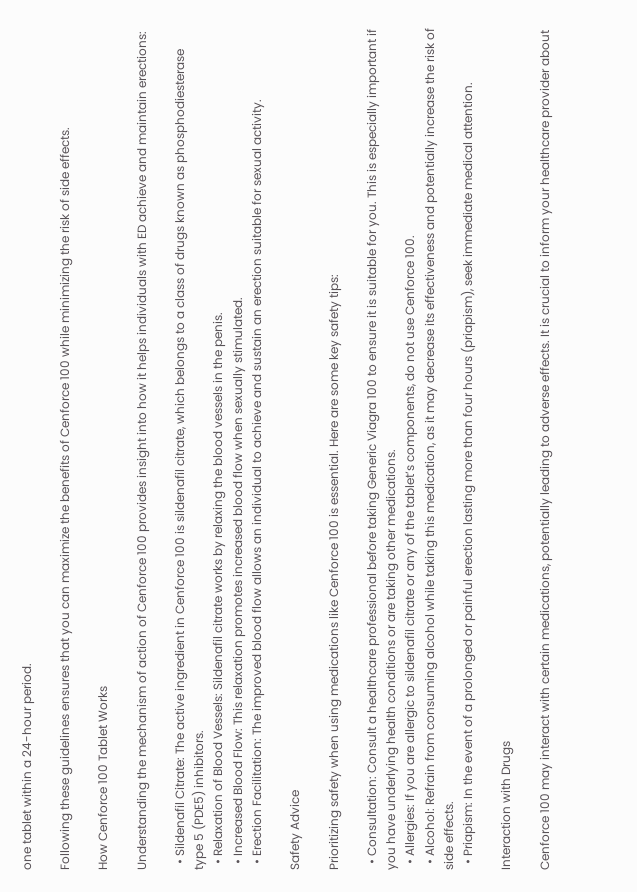one tablet within a 24-hour period.

Following these guidelines ensures that you can maximize the benefits of Cenforce 100 while minimizing the risk of side effects.

How Cenforce 100 Tablet Works

Understanding the mechanism of action of Cenforce 100 provides insight into how it helps individuals with ED achieve and maintain erections:

  • Sildenafil Citrate: The active ingredient in Cenforce 100 is sildenafil citrate, which belongs to a class of drugs known as phosphodiesterase type 5 (PDE5) inhibitors.
  • Relaxation of Blood Vessels: Sildenafil citrate works by relaxing the blood vessels in the penis.
  • Increased Blood Flow: This relaxation promotes increased blood flow when sexually stimulated.
  • Erection Facilitation: The improved blood flow allows an individual to achieve and sustain an erection suitable for sexual activity.

Safety Advice

Prioritizing safety when using medications like Cenforce 100 is essential. Here are some key safety tips:

  • Consultation: Consult a healthcare professional before taking Generic Viagra 100 to ensure it is suitable for you. This is especially important if you have underlying health conditions or are taking other medications.
  • Allergies: If you are allergic to sildenafil citrate or any of the tablet’s components, do not use Cenforce 100.
  • Alcohol: Refrain from consuming alcohol while taking this medication, as it may decrease its effectiveness and potentially increase the risk of side effects.
  • Priapism: In the event of a prolonged or painful erection lasting more than four hours (priapism), seek immediate medical attention.

Interaction with Drugs

Cenforce 100 may interact with certain medications, potentially leading to adverse effects. It is crucial to inform your healthcare provider about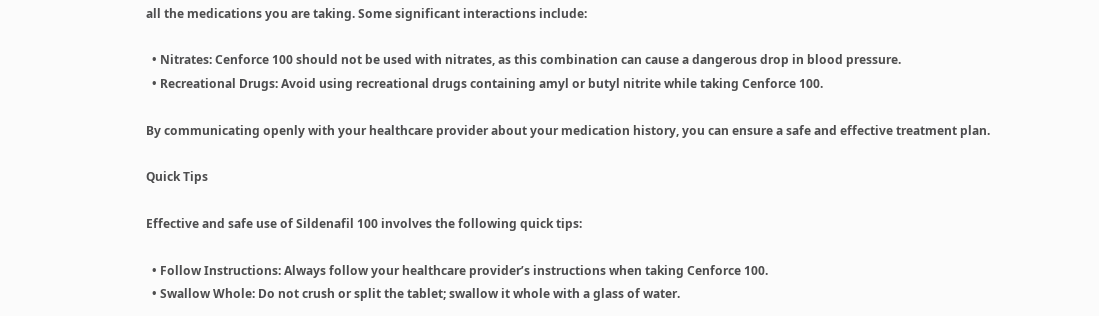all the medications you are taking. Some significant interactions include:

  • Nitrates: Cenforce 100 should not be used with nitrates, as this combination can cause a dangerous drop in blood pressure.
  • Recreational Drugs: Avoid using recreational drugs containing amyl or butyl nitrite while taking Cenforce 100.

By communicating openly with your healthcare provider about your medication history, you can ensure a safe and effective treatment plan.

Quick Tips

Effective and safe use of Sildenafil 100 involves the following quick tips:

  • Follow Instructions: Always follow your healthcare provider’s instructions when taking Cenforce 100.
  • Swallow Whole: Do not crush or split the tablet; swallow it whole with a glass of water.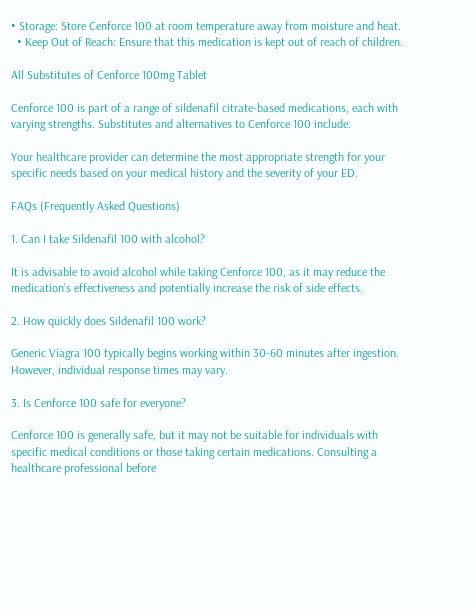• Storage: Store Cenforce 100 at room temperature away from moisture and heat.
  • Keep Out of Reach: Ensure that this medication is kept out of reach of children.

All Substitutes of Cenforce 100mg Tablet

Cenforce 100 is part of a range of sildenafil citrate-based medications, each with varying strengths. Substitutes and alternatives to Cenforce 100 include:

Your healthcare provider can determine the most appropriate strength for your specific needs based on your medical history and the severity of your ED.

FAQs (Frequently Asked Questions)

1. Can I take Sildenafil 100 with alcohol?

It is advisable to avoid alcohol while taking Cenforce 100, as it may reduce the medication’s effectiveness and potentially increase the risk of side effects.

2. How quickly does Sildenafil 100 work?

Generic Viagra 100 typically begins working within 30-60 minutes after ingestion. However, individual response times may vary.

3. Is Cenforce 100 safe for everyone?

Cenforce 100 is generally safe, but it may not be suitable for individuals with specific medical conditions or those taking certain medications. Consulting a healthcare professional before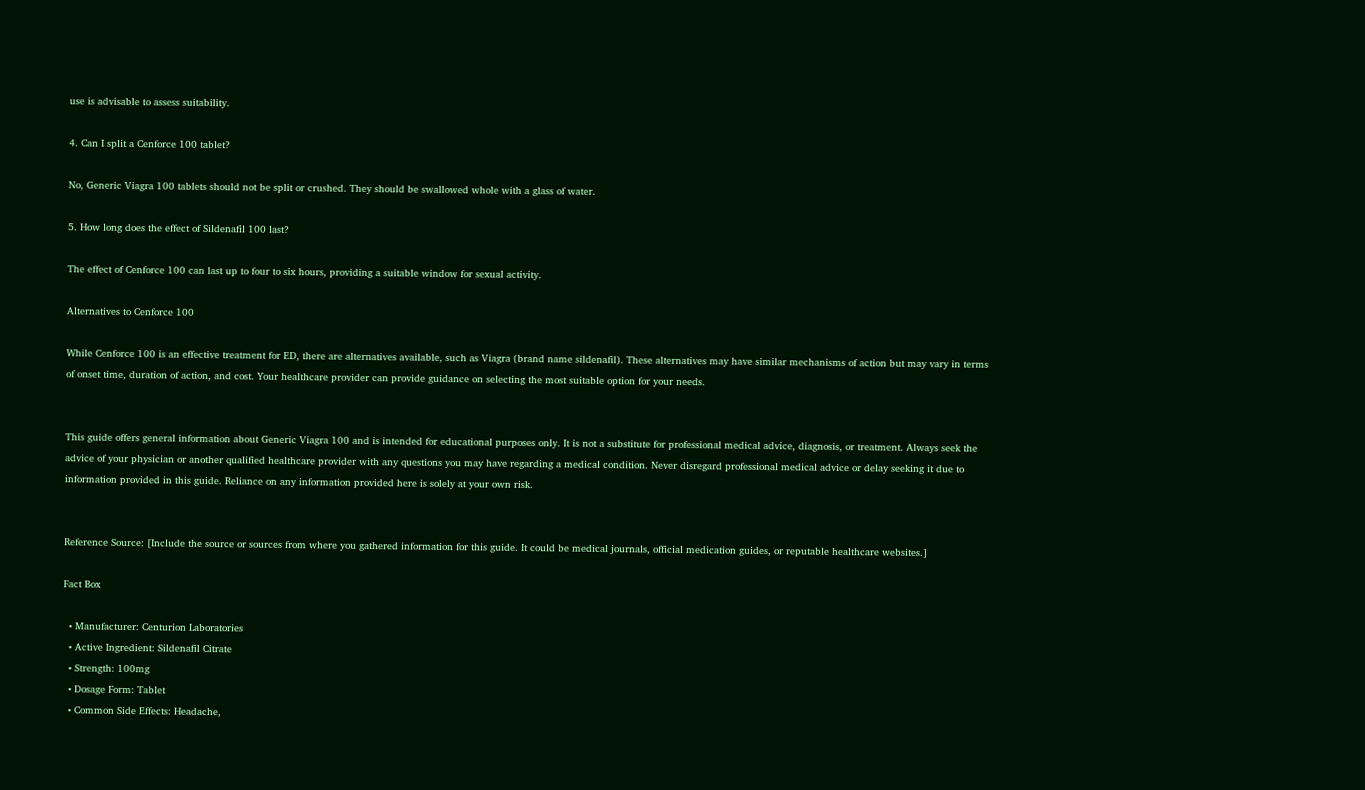use is advisable to assess suitability.

4. Can I split a Cenforce 100 tablet?

No, Generic Viagra 100 tablets should not be split or crushed. They should be swallowed whole with a glass of water.

5. How long does the effect of Sildenafil 100 last?

The effect of Cenforce 100 can last up to four to six hours, providing a suitable window for sexual activity.

Alternatives to Cenforce 100

While Cenforce 100 is an effective treatment for ED, there are alternatives available, such as Viagra (brand name sildenafil). These alternatives may have similar mechanisms of action but may vary in terms of onset time, duration of action, and cost. Your healthcare provider can provide guidance on selecting the most suitable option for your needs.


This guide offers general information about Generic Viagra 100 and is intended for educational purposes only. It is not a substitute for professional medical advice, diagnosis, or treatment. Always seek the advice of your physician or another qualified healthcare provider with any questions you may have regarding a medical condition. Never disregard professional medical advice or delay seeking it due to information provided in this guide. Reliance on any information provided here is solely at your own risk.


Reference Source: [Include the source or sources from where you gathered information for this guide. It could be medical journals, official medication guides, or reputable healthcare websites.]

Fact Box

  • Manufacturer: Centurion Laboratories
  • Active Ingredient: Sildenafil Citrate
  • Strength: 100mg
  • Dosage Form: Tablet
  • Common Side Effects: Headache,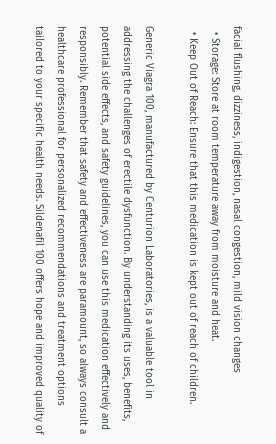facial flushing, dizziness, indigestion, nasal congestion, mild vision changes
  • Storage: Store at room temperature away from moisture and heat.
  • Keep Out of Reach: Ensure that this medication is kept out of reach of children.

Generic Viagra 100, manufactured by Centurion Laboratories, is a valuable tool in addressing the challenges of erectile dysfunction. By understanding its uses, benefits, potential side effects, and safety guidelines, you can use this medication effectively and responsibly. Remember that safety and effectiveness are paramount, so always consult a healthcare professional for personalized recommendations and treatment options tailored to your specific health needs. Sildenafil 100 offers hope and improved quality of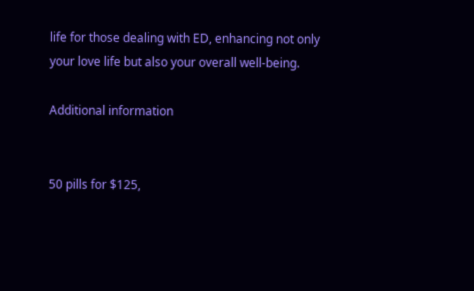life for those dealing with ED, enhancing not only your love life but also your overall well-being.

Additional information


50 pills for $125,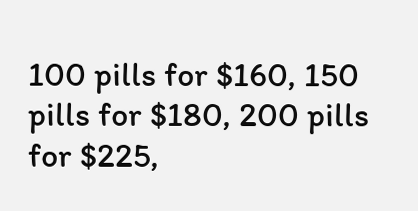100 pills for $160, 150 pills for $180, 200 pills for $225,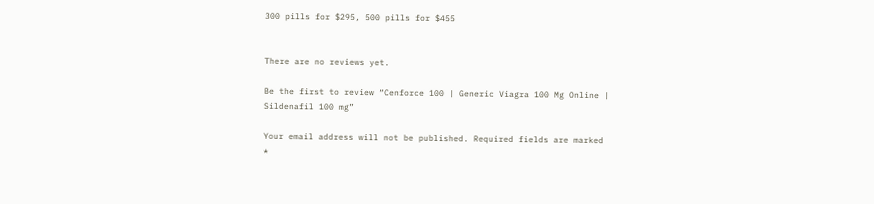300 pills for $295, 500 pills for $455


There are no reviews yet.

Be the first to review “Cenforce 100 | Generic Viagra 100 Mg Online | Sildenafil 100 mg”

Your email address will not be published. Required fields are marked *